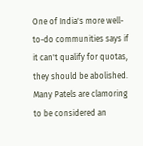One of India's more well-to-do communities says if it can't qualify for quotas, they should be abolished. Many Patels are clamoring to be considered an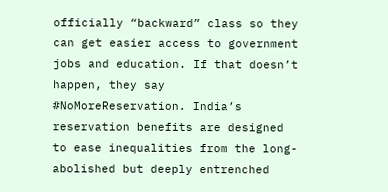officially “backward” class so they can get easier access to government jobs and education. If that doesn’t happen, they say #NoMoreReservation. India’s reservation benefits are designed to ease inequalities from the long-abolished but deeply entrenched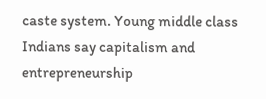caste system. Young middle class Indians say capitalism and entrepreneurship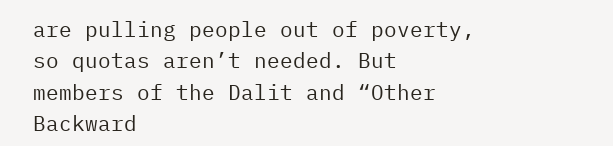are pulling people out of poverty, so quotas aren’t needed. But members of the Dalit and “Other Backward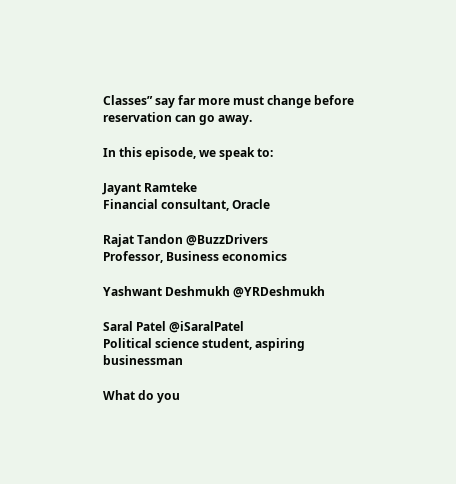Classes” say far more must change before reservation can go away.

In this episode, we speak to:

Jayant Ramteke
Financial consultant, Oracle

Rajat Tandon @BuzzDrivers
Professor, Business economics

Yashwant Deshmukh @YRDeshmukh

Saral Patel @iSaralPatel
Political science student, aspiring businessman

What do you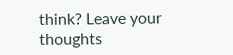think? Leave your thoughts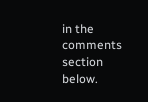in the comments section below.